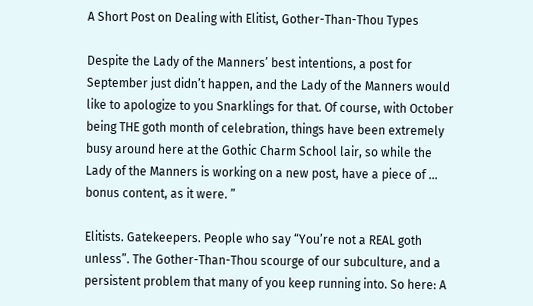A Short Post on Dealing with Elitist, Gother-Than-Thou Types

Despite the Lady of the Manners’ best intentions, a post for September just didn’t happen, and the Lady of the Manners would like to apologize to you Snarklings for that. Of course, with October being THE goth month of celebration, things have been extremely busy around here at the Gothic Charm School lair, so while the Lady of the Manners is working on a new post, have a piece of … bonus content, as it were. ”

Elitists. Gatekeepers. People who say “You’re not a REAL goth unless”. The Gother-Than-Thou scourge of our subculture, and a persistent problem that many of you keep running into. So here: A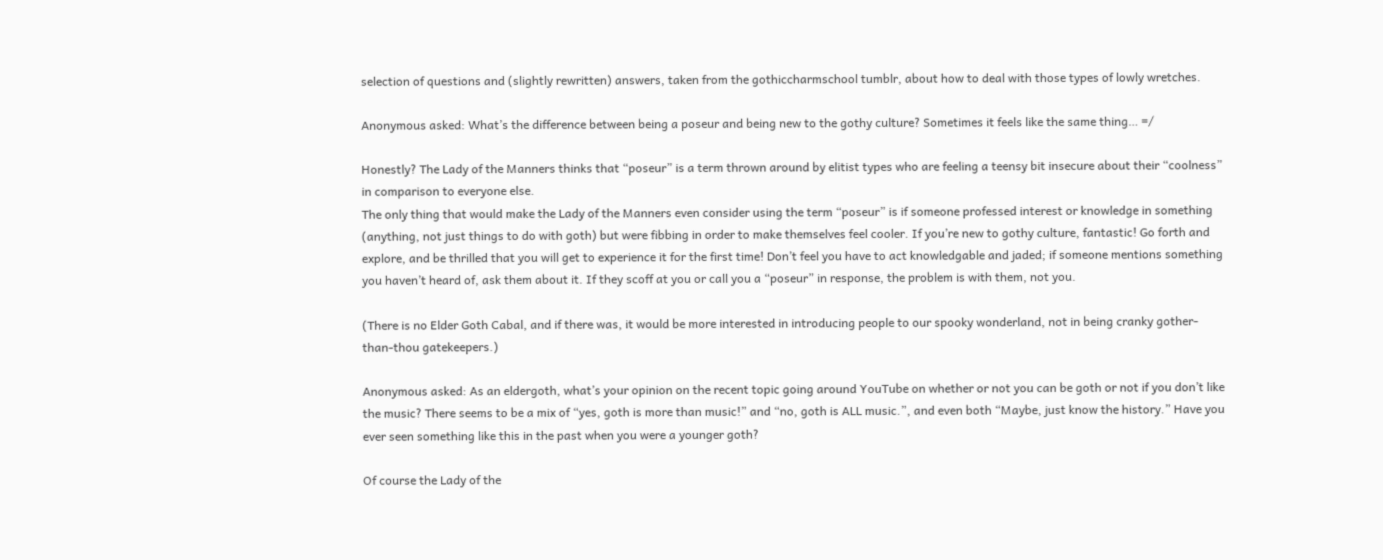selection of questions and (slightly rewritten) answers, taken from the gothiccharmschool tumblr, about how to deal with those types of lowly wretches.

Anonymous asked: What’s the difference between being a poseur and being new to the gothy culture? Sometimes it feels like the same thing… =/

Honestly? The Lady of the Manners thinks that “poseur” is a term thrown around by elitist types who are feeling a teensy bit insecure about their “coolness” in comparison to everyone else.
The only thing that would make the Lady of the Manners even consider using the term “poseur” is if someone professed interest or knowledge in something (anything, not just things to do with goth) but were fibbing in order to make themselves feel cooler. If you’re new to gothy culture, fantastic! Go forth and explore, and be thrilled that you will get to experience it for the first time! Don’t feel you have to act knowledgable and jaded; if someone mentions something you haven’t heard of, ask them about it. If they scoff at you or call you a “poseur” in response, the problem is with them, not you.

(There is no Elder Goth Cabal, and if there was, it would be more interested in introducing people to our spooky wonderland, not in being cranky gother-than-thou gatekeepers.)

Anonymous asked: As an eldergoth, what’s your opinion on the recent topic going around YouTube on whether or not you can be goth or not if you don’t like the music? There seems to be a mix of “yes, goth is more than music!” and “no, goth is ALL music.”, and even both “Maybe, just know the history.” Have you ever seen something like this in the past when you were a younger goth?

Of course the Lady of the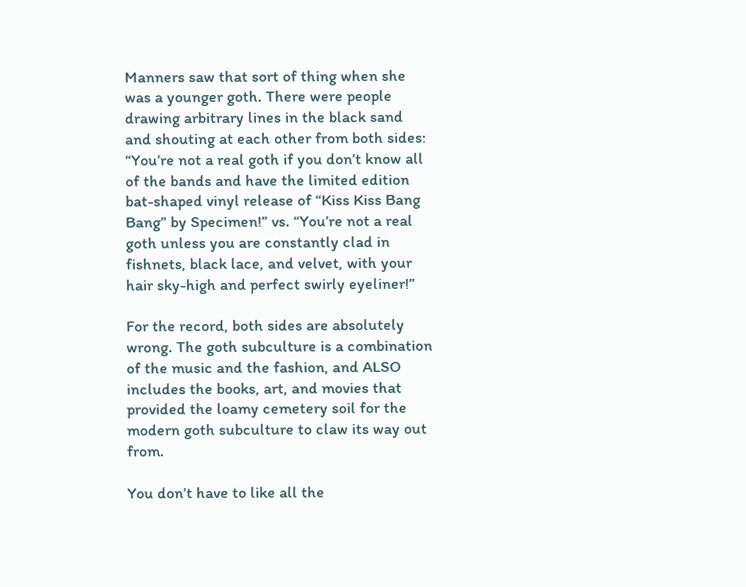Manners saw that sort of thing when she was a younger goth. There were people drawing arbitrary lines in the black sand and shouting at each other from both sides: “You’re not a real goth if you don’t know all of the bands and have the limited edition bat-shaped vinyl release of “Kiss Kiss Bang Bang” by Specimen!” vs. “You’re not a real goth unless you are constantly clad in fishnets, black lace, and velvet, with your hair sky-high and perfect swirly eyeliner!”

For the record, both sides are absolutely wrong. The goth subculture is a combination of the music and the fashion, and ALSO includes the books, art, and movies that provided the loamy cemetery soil for the modern goth subculture to claw its way out from.

You don’t have to like all the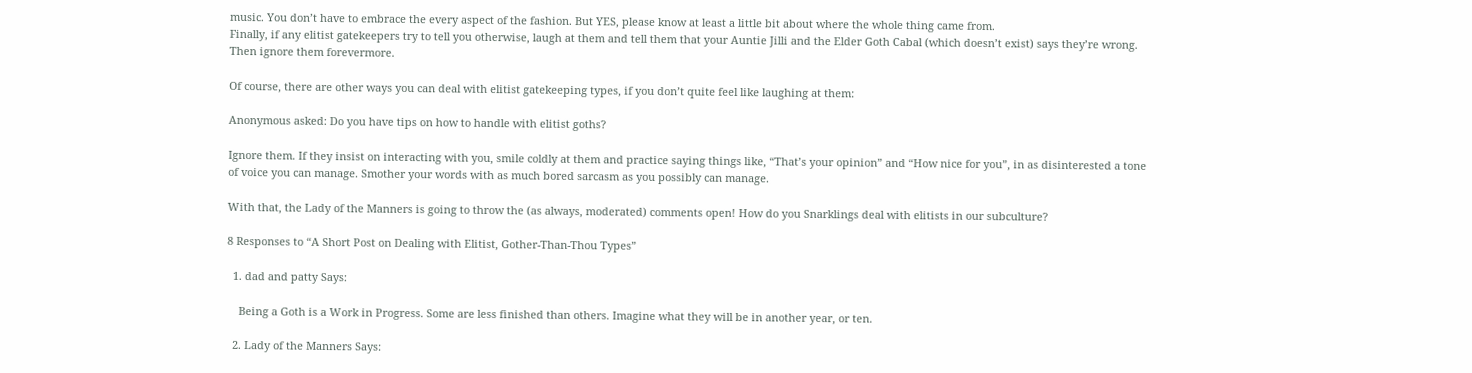music. You don’t have to embrace the every aspect of the fashion. But YES, please know at least a little bit about where the whole thing came from.
Finally, if any elitist gatekeepers try to tell you otherwise, laugh at them and tell them that your Auntie Jilli and the Elder Goth Cabal (which doesn’t exist) says they’re wrong. Then ignore them forevermore.

Of course, there are other ways you can deal with elitist gatekeeping types, if you don’t quite feel like laughing at them:

Anonymous asked: Do you have tips on how to handle with elitist goths?

Ignore them. If they insist on interacting with you, smile coldly at them and practice saying things like, “That’s your opinion” and “How nice for you”, in as disinterested a tone of voice you can manage. Smother your words with as much bored sarcasm as you possibly can manage.

With that, the Lady of the Manners is going to throw the (as always, moderated) comments open! How do you Snarklings deal with elitists in our subculture?

8 Responses to “A Short Post on Dealing with Elitist, Gother-Than-Thou Types”

  1. dad and patty Says:

    Being a Goth is a Work in Progress. Some are less finished than others. Imagine what they will be in another year, or ten.

  2. Lady of the Manners Says: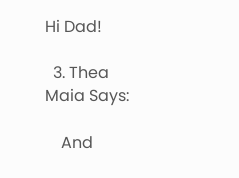Hi Dad!

  3. Thea Maia Says:

    And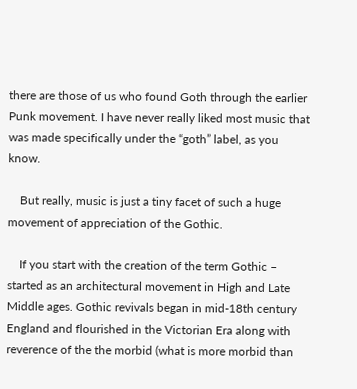there are those of us who found Goth through the earlier Punk movement. I have never really liked most music that was made specifically under the “goth” label, as you know.

    But really, music is just a tiny facet of such a huge movement of appreciation of the Gothic.

    If you start with the creation of the term Gothic – started as an architectural movement in High and Late Middle ages. Gothic revivals began in mid-18th century England and flourished in the Victorian Era along with reverence of the the morbid (what is more morbid than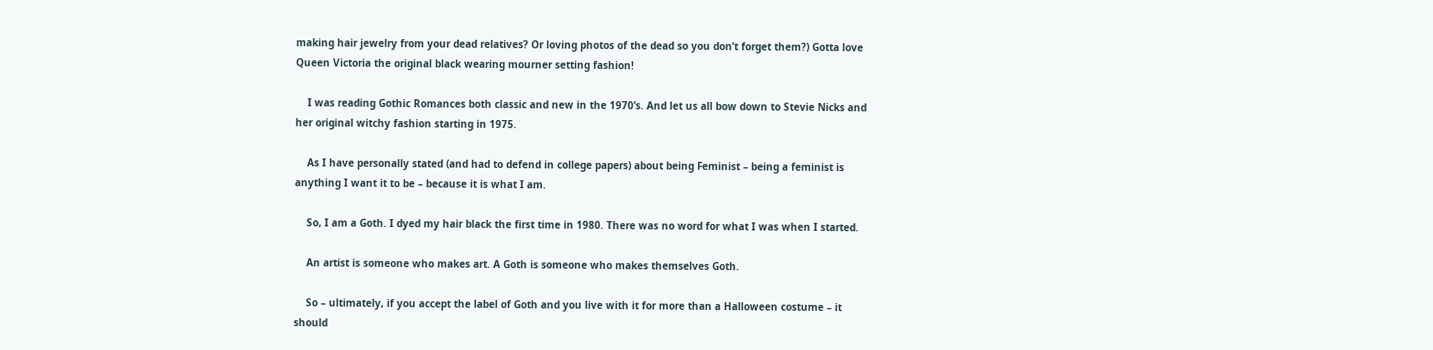making hair jewelry from your dead relatives? Or loving photos of the dead so you don’t forget them?) Gotta love Queen Victoria the original black wearing mourner setting fashion!

    I was reading Gothic Romances both classic and new in the 1970’s. And let us all bow down to Stevie Nicks and her original witchy fashion starting in 1975.

    As I have personally stated (and had to defend in college papers) about being Feminist – being a feminist is anything I want it to be – because it is what I am.

    So, I am a Goth. I dyed my hair black the first time in 1980. There was no word for what I was when I started.

    An artist is someone who makes art. A Goth is someone who makes themselves Goth.

    So – ultimately, if you accept the label of Goth and you live with it for more than a Halloween costume – it should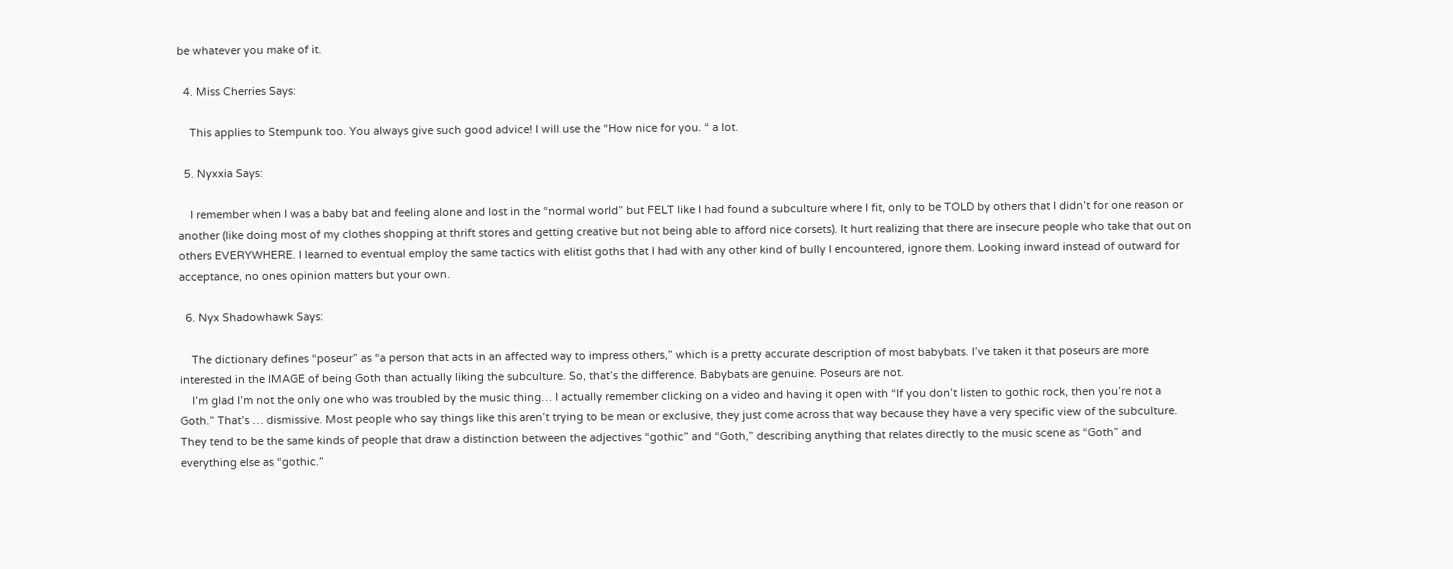be whatever you make of it.

  4. Miss Cherries Says:

    This applies to Stempunk too. You always give such good advice! I will use the “How nice for you. “ a lot.

  5. Nyxxia Says:

    I remember when I was a baby bat and feeling alone and lost in the “normal world” but FELT like I had found a subculture where I fit, only to be TOLD by others that I didn’t for one reason or another (like doing most of my clothes shopping at thrift stores and getting creative but not being able to afford nice corsets). It hurt realizing that there are insecure people who take that out on others EVERYWHERE. I learned to eventual employ the same tactics with elitist goths that I had with any other kind of bully I encountered, ignore them. Looking inward instead of outward for acceptance, no ones opinion matters but your own.

  6. Nyx Shadowhawk Says:

    The dictionary defines “poseur” as “a person that acts in an affected way to impress others,” which is a pretty accurate description of most babybats. I’ve taken it that poseurs are more interested in the IMAGE of being Goth than actually liking the subculture. So, that’s the difference. Babybats are genuine. Poseurs are not.
    I’m glad I’m not the only one who was troubled by the music thing… I actually remember clicking on a video and having it open with “If you don’t listen to gothic rock, then you’re not a Goth.” That’s … dismissive. Most people who say things like this aren’t trying to be mean or exclusive, they just come across that way because they have a very specific view of the subculture. They tend to be the same kinds of people that draw a distinction between the adjectives “gothic” and “Goth,” describing anything that relates directly to the music scene as “Goth” and everything else as “gothic.”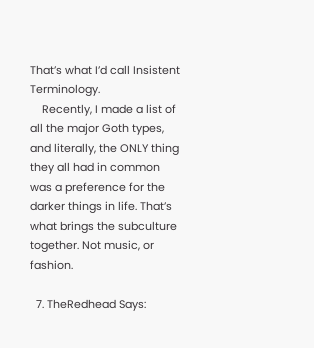That’s what I’d call Insistent Terminology.
    Recently, I made a list of all the major Goth types, and literally, the ONLY thing they all had in common was a preference for the darker things in life. That’s what brings the subculture together. Not music, or fashion.

  7. TheRedhead Says: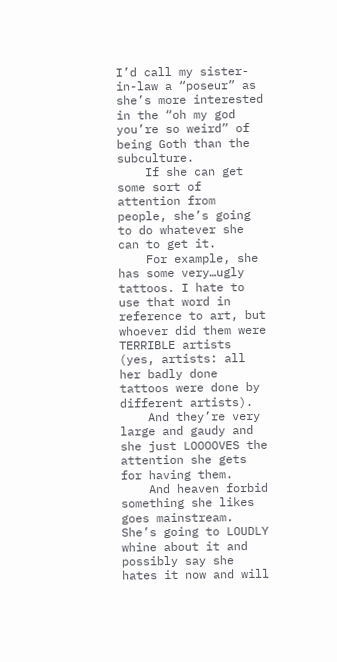I’d call my sister-in-law a “poseur” as she’s more interested in the “oh my god you’re so weird” of being Goth than the subculture.
    If she can get some sort of attention from people, she’s going to do whatever she can to get it.
    For example, she has some very…ugly tattoos. I hate to use that word in reference to art, but whoever did them were TERRIBLE artists (yes, artists: all her badly done tattoos were done by different artists).
    And they’re very large and gaudy and she just LOOOOVES the attention she gets for having them.
    And heaven forbid something she likes goes mainstream. She’s going to LOUDLY whine about it and possibly say she hates it now and will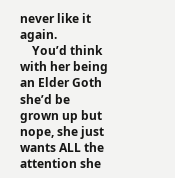never like it again.
    You’d think with her being an Elder Goth she’d be grown up but nope, she just wants ALL the attention she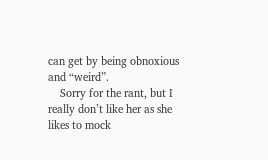can get by being obnoxious and “weird”.
    Sorry for the rant, but I really don’t like her as she likes to mock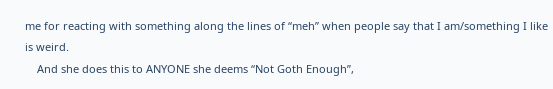me for reacting with something along the lines of “meh” when people say that I am/something I like is weird.
    And she does this to ANYONE she deems “Not Goth Enough”,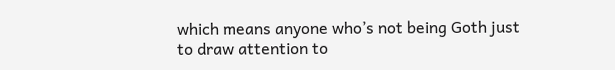which means anyone who’s not being Goth just to draw attention to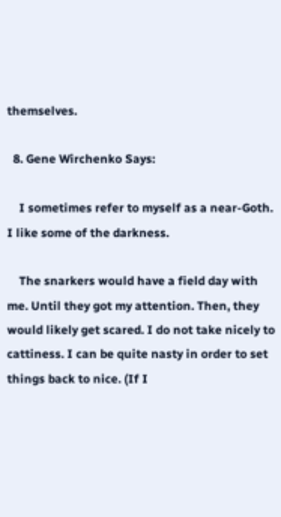themselves.

  8. Gene Wirchenko Says:

    I sometimes refer to myself as a near-Goth. I like some of the darkness.

    The snarkers would have a field day with me. Until they got my attention. Then, they would likely get scared. I do not take nicely to cattiness. I can be quite nasty in order to set things back to nice. (If I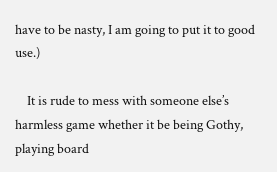have to be nasty, I am going to put it to good use.)

    It is rude to mess with someone else’s harmless game whether it be being Gothy, playing board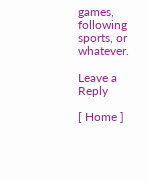games, following sports, or whatever.

Leave a Reply

[ Home ]